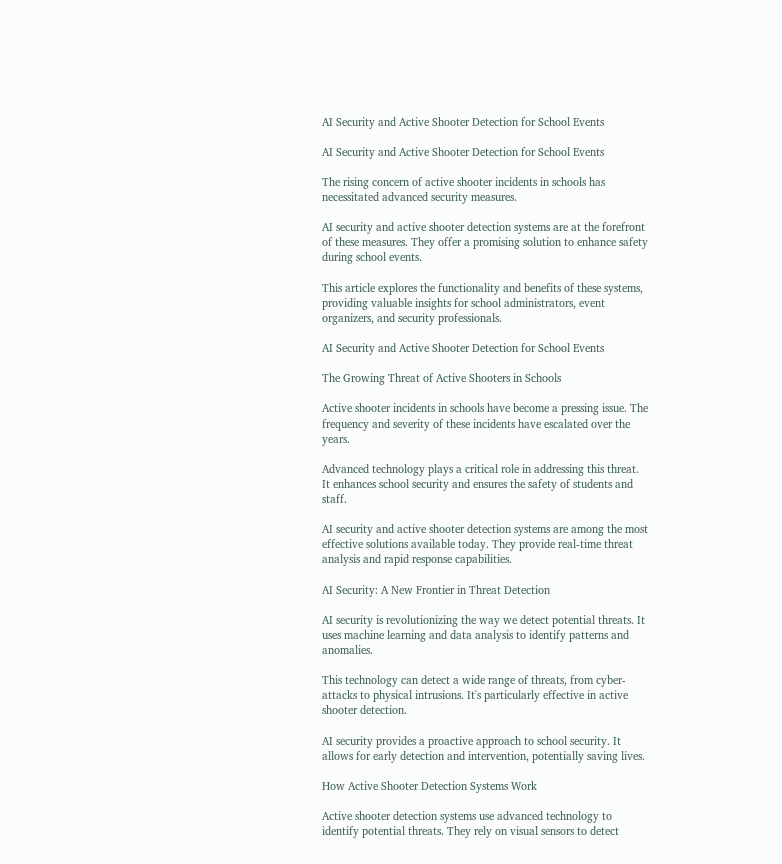AI Security and Active Shooter Detection for School Events

AI Security and Active Shooter Detection for School Events

The rising concern of active shooter incidents in schools has necessitated advanced security measures.

AI security and active shooter detection systems are at the forefront of these measures. They offer a promising solution to enhance safety during school events.

This article explores the functionality and benefits of these systems, providing valuable insights for school administrators, event organizers, and security professionals.

AI Security and Active Shooter Detection for School Events

The Growing Threat of Active Shooters in Schools

Active shooter incidents in schools have become a pressing issue. The frequency and severity of these incidents have escalated over the years.

Advanced technology plays a critical role in addressing this threat. It enhances school security and ensures the safety of students and staff.

AI security and active shooter detection systems are among the most effective solutions available today. They provide real-time threat analysis and rapid response capabilities.

AI Security: A New Frontier in Threat Detection

AI security is revolutionizing the way we detect potential threats. It uses machine learning and data analysis to identify patterns and anomalies.

This technology can detect a wide range of threats, from cyber-attacks to physical intrusions. It's particularly effective in active shooter detection.

AI security provides a proactive approach to school security. It allows for early detection and intervention, potentially saving lives.

How Active Shooter Detection Systems Work

Active shooter detection systems use advanced technology to identify potential threats. They rely on visual sensors to detect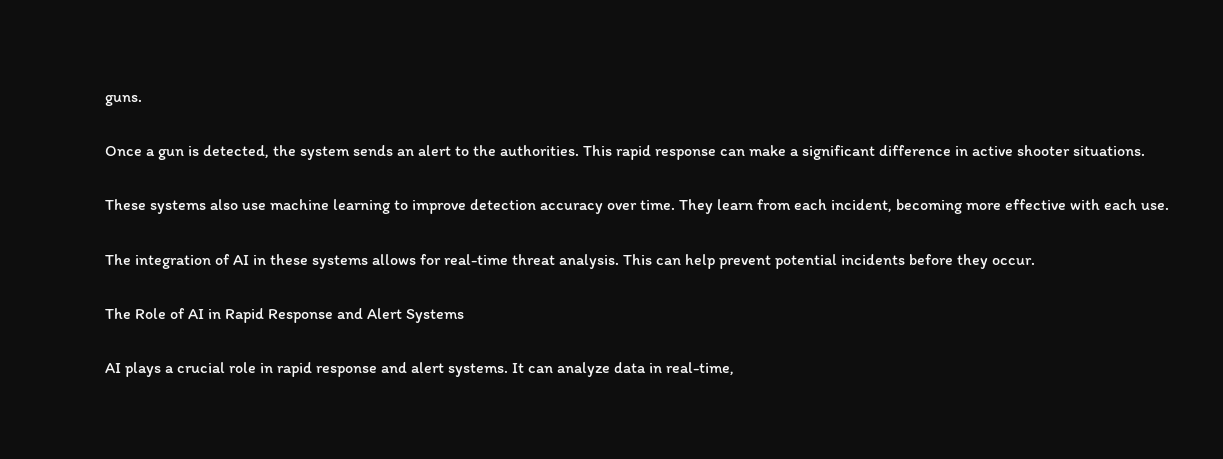guns.

Once a gun is detected, the system sends an alert to the authorities. This rapid response can make a significant difference in active shooter situations.

These systems also use machine learning to improve detection accuracy over time. They learn from each incident, becoming more effective with each use.

The integration of AI in these systems allows for real-time threat analysis. This can help prevent potential incidents before they occur.

The Role of AI in Rapid Response and Alert Systems

AI plays a crucial role in rapid response and alert systems. It can analyze data in real-time,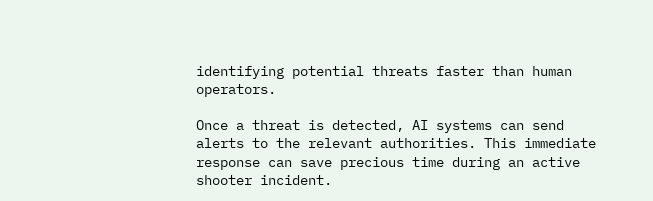identifying potential threats faster than human operators.

Once a threat is detected, AI systems can send alerts to the relevant authorities. This immediate response can save precious time during an active shooter incident.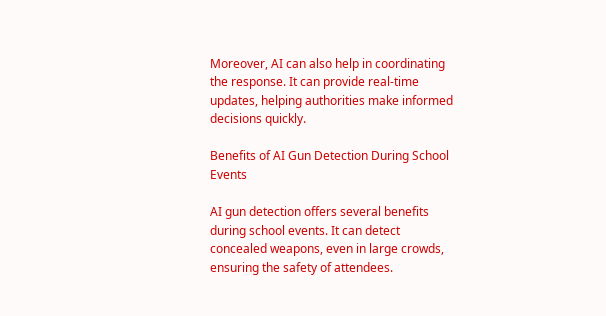Moreover, AI can also help in coordinating the response. It can provide real-time updates, helping authorities make informed decisions quickly.

Benefits of AI Gun Detection During School Events

AI gun detection offers several benefits during school events. It can detect concealed weapons, even in large crowds, ensuring the safety of attendees.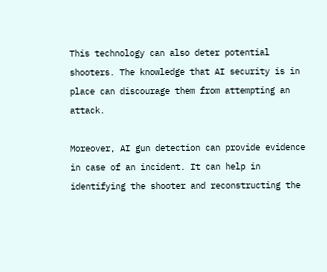This technology can also deter potential shooters. The knowledge that AI security is in place can discourage them from attempting an attack.

Moreover, AI gun detection can provide evidence in case of an incident. It can help in identifying the shooter and reconstructing the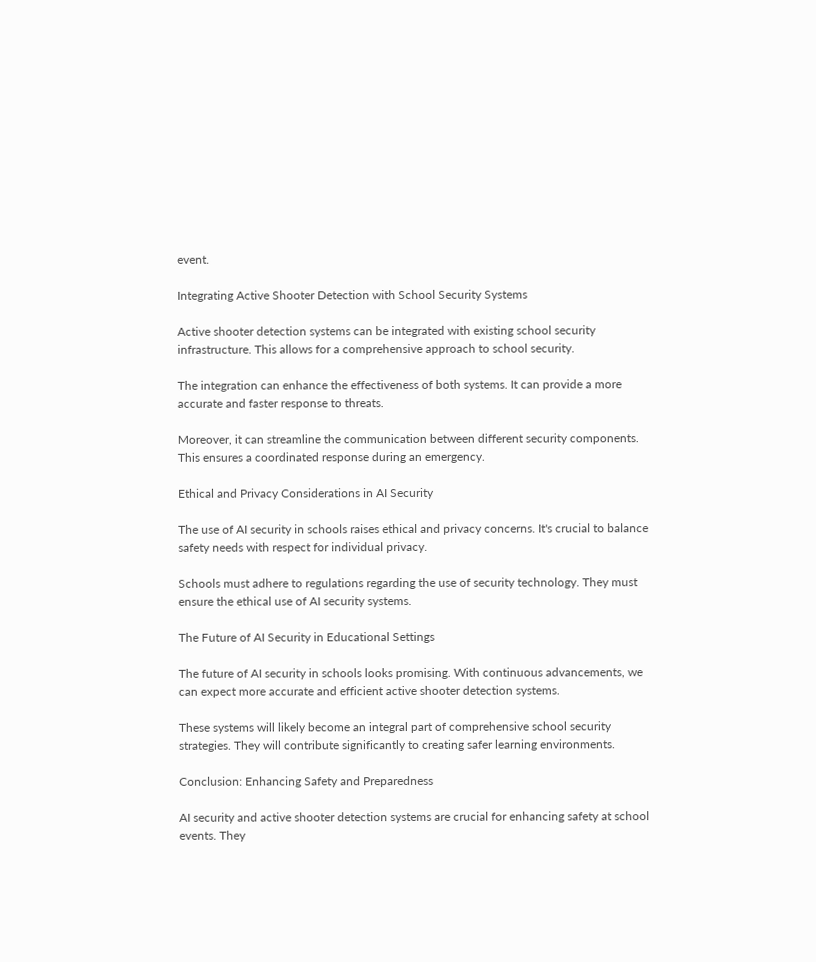event.

Integrating Active Shooter Detection with School Security Systems

Active shooter detection systems can be integrated with existing school security infrastructure. This allows for a comprehensive approach to school security.

The integration can enhance the effectiveness of both systems. It can provide a more accurate and faster response to threats.

Moreover, it can streamline the communication between different security components. This ensures a coordinated response during an emergency.

Ethical and Privacy Considerations in AI Security

The use of AI security in schools raises ethical and privacy concerns. It's crucial to balance safety needs with respect for individual privacy.

Schools must adhere to regulations regarding the use of security technology. They must ensure the ethical use of AI security systems.

The Future of AI Security in Educational Settings

The future of AI security in schools looks promising. With continuous advancements, we can expect more accurate and efficient active shooter detection systems.

These systems will likely become an integral part of comprehensive school security strategies. They will contribute significantly to creating safer learning environments.

Conclusion: Enhancing Safety and Preparedness

AI security and active shooter detection systems are crucial for enhancing safety at school events. They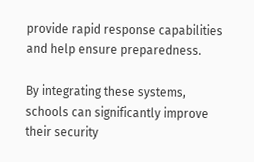provide rapid response capabilities and help ensure preparedness.

By integrating these systems, schools can significantly improve their security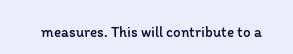measures. This will contribute to a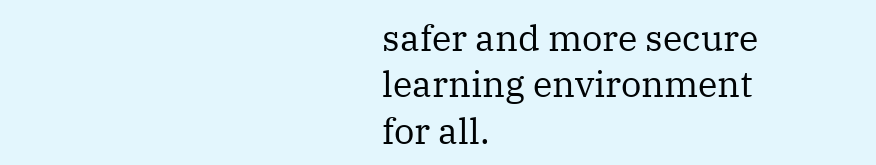safer and more secure learning environment for all.